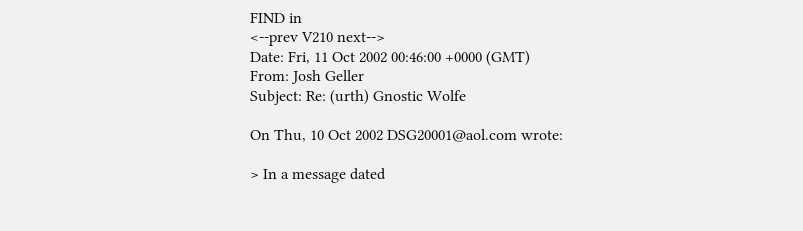FIND in
<--prev V210 next-->
Date: Fri, 11 Oct 2002 00:46:00 +0000 (GMT)
From: Josh Geller
Subject: Re: (urth) Gnostic Wolfe

On Thu, 10 Oct 2002 DSG20001@aol.com wrote:

> In a message dated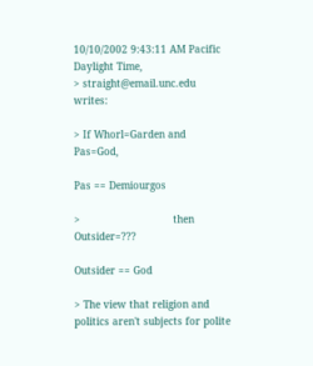10/10/2002 9:43:11 AM Pacific Daylight Time,
> straight@email.unc.edu writes:

> If Whorl=Garden and Pas=God,

Pas == Demiourgos

>                               then Outsider=???

Outsider == God

> The view that religion and politics aren't subjects for polite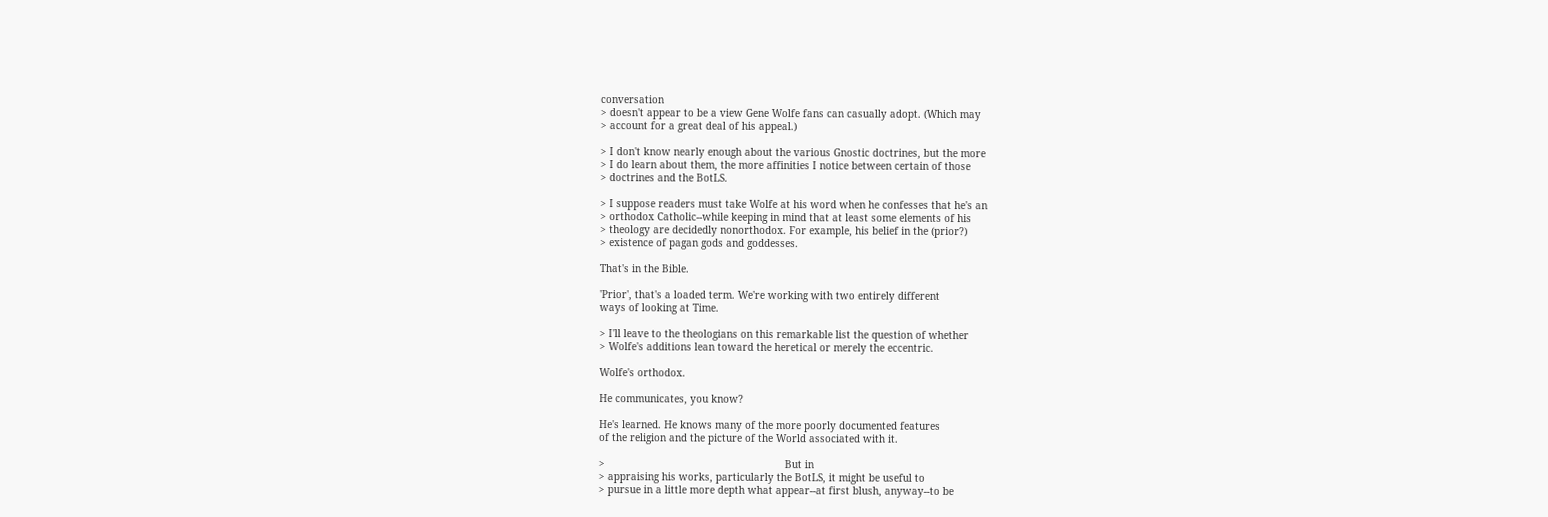conversation
> doesn't appear to be a view Gene Wolfe fans can casually adopt. (Which may
> account for a great deal of his appeal.)

> I don't know nearly enough about the various Gnostic doctrines, but the more
> I do learn about them, the more affinities I notice between certain of those
> doctrines and the BotLS.

> I suppose readers must take Wolfe at his word when he confesses that he's an
> orthodox Catholic--while keeping in mind that at least some elements of his
> theology are decidedly nonorthodox. For example, his belief in the (prior?)
> existence of pagan gods and goddesses.

That's in the Bible.

'Prior', that's a loaded term. We're working with two entirely different
ways of looking at Time.

> I'll leave to the theologians on this remarkable list the question of whether
> Wolfe's additions lean toward the heretical or merely the eccentric.

Wolfe's orthodox.

He communicates, you know?

He's learned. He knows many of the more poorly documented features
of the religion and the picture of the World associated with it.

>                                                            But in
> appraising his works, particularly the BotLS, it might be useful to
> pursue in a little more depth what appear--at first blush, anyway--to be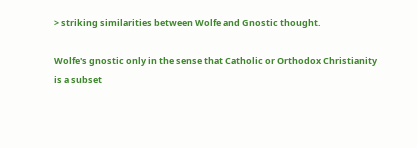> striking similarities between Wolfe and Gnostic thought.

Wolfe's gnostic only in the sense that Catholic or Orthodox Christianity
is a subset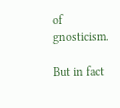of gnosticism.

But in fact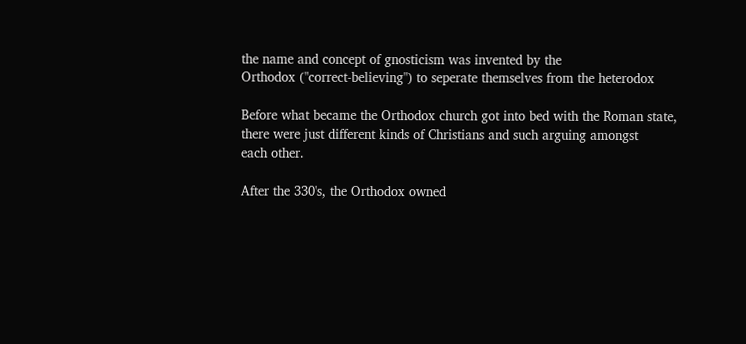the name and concept of gnosticism was invented by the
Orthodox ("correct-believing") to seperate themselves from the heterodox

Before what became the Orthodox church got into bed with the Roman state,
there were just different kinds of Christians and such arguing amongst
each other.

After the 330's, the Orthodox owned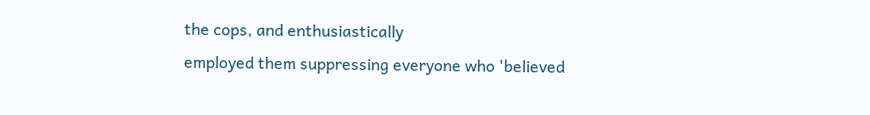the cops, and enthusiastically
employed them suppressing everyone who 'believed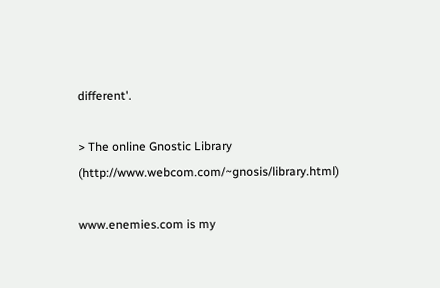different'.

> The online Gnostic Library (http://www.webcom.com/~gnosis/library.html)

www.enemies.com is my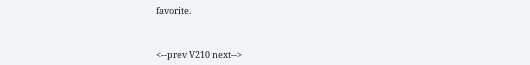favorite.



<--prev V210 next-->